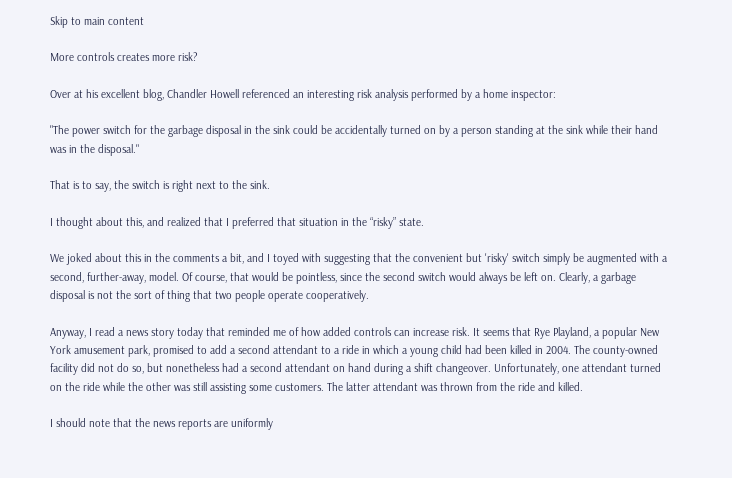Skip to main content

More controls creates more risk?

Over at his excellent blog, Chandler Howell referenced an interesting risk analysis performed by a home inspector:

"The power switch for the garbage disposal in the sink could be accidentally turned on by a person standing at the sink while their hand was in the disposal."

That is to say, the switch is right next to the sink.

I thought about this, and realized that I preferred that situation in the “risky” state.

We joked about this in the comments a bit, and I toyed with suggesting that the convenient but 'risky' switch simply be augmented with a second, further-away, model. Of course, that would be pointless, since the second switch would always be left on. Clearly, a garbage disposal is not the sort of thing that two people operate cooperatively.

Anyway, I read a news story today that reminded me of how added controls can increase risk. It seems that Rye Playland, a popular New York amusement park, promised to add a second attendant to a ride in which a young child had been killed in 2004. The county-owned facility did not do so, but nonetheless had a second attendant on hand during a shift changeover. Unfortunately, one attendant turned on the ride while the other was still assisting some customers. The latter attendant was thrown from the ride and killed.

I should note that the news reports are uniformly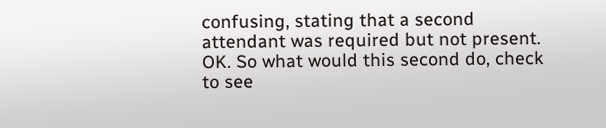confusing, stating that a second attendant was required but not present. OK. So what would this second do, check to see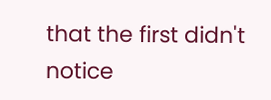that the first didn't notice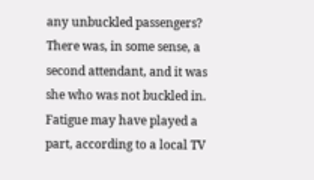any unbuckled passengers? There was, in some sense, a second attendant, and it was she who was not buckled in. Fatigue may have played a part, according to a local TV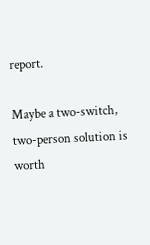report.

Maybe a two-switch, two-person solution is worth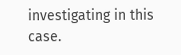investigating in this case.